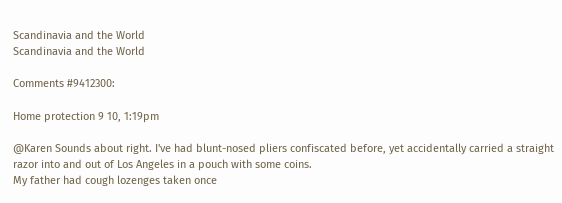Scandinavia and the World
Scandinavia and the World

Comments #9412300:

Home protection 9 10, 1:19pm

@Karen Sounds about right. I've had blunt-nosed pliers confiscated before, yet accidentally carried a straight razor into and out of Los Angeles in a pouch with some coins.
My father had cough lozenges taken once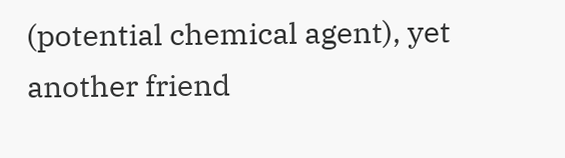(potential chemical agent), yet another friend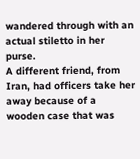wandered through with an actual stiletto in her purse.
A different friend, from Iran, had officers take her away because of a wooden case that was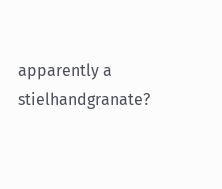apparently a stielhandgranate?